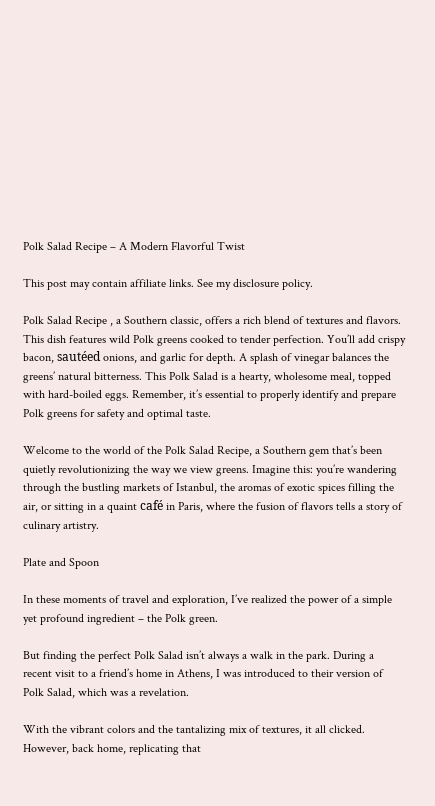Polk Salad Recipe – A Modern Flavorful Twist

This post may contain affiliate links. See my disclosure policy.

Polk Salad Recipe , a Southern classic, offers a rich blend of textures and flavors. This dish features wild Polk greens cooked to tender perfection. You’ll add crispy bacon, sautéed onions, and garlic for depth. A splash of vinegar balances the greens’ natural bitterness. This Polk Salad is a hearty, wholesome meal, topped with hard-boiled eggs. Remember, it’s essential to properly identify and prepare Polk greens for safety and optimal taste.

Welcome to the world of the Polk Salad Recipe, a Southern gem that’s been quietly revolutionizing the way we view greens. Imagine this: you’re wandering through the bustling markets of Istanbul, the aromas of exotic spices filling the air, or sitting in a quaint café in Paris, where the fusion of flavors tells a story of culinary artistry.

Plate and Spoon

In these moments of travel and exploration, I’ve realized the power of a simple yet profound ingredient – the Polk green.

But finding the perfect Polk Salad isn’t always a walk in the park. During a recent visit to a friend’s home in Athens, I was introduced to their version of Polk Salad, which was a revelation.

With the vibrant colors and the tantalizing mix of textures, it all clicked. However, back home, replicating that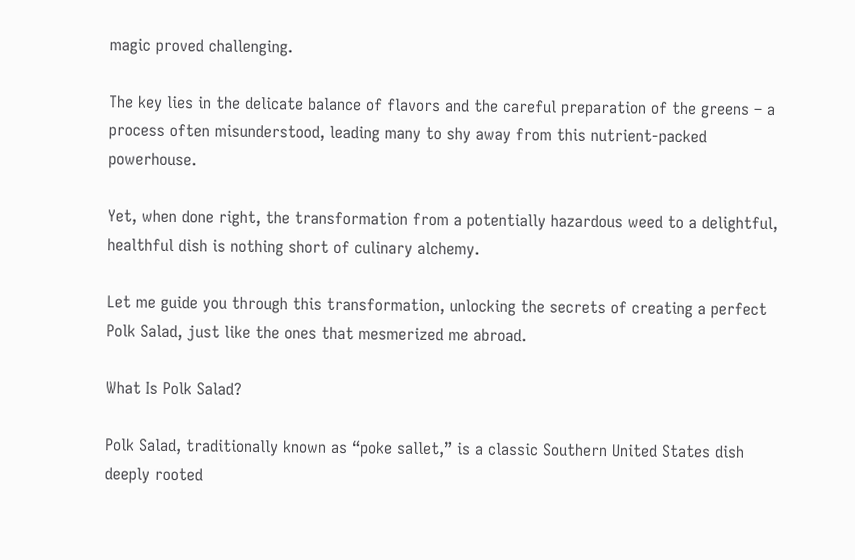magic proved challenging.

The key lies in the delicate balance of flavors and the careful preparation of the greens – a process often misunderstood, leading many to shy away from this nutrient-packed powerhouse.

Yet, when done right, the transformation from a potentially hazardous weed to a delightful, healthful dish is nothing short of culinary alchemy.

Let me guide you through this transformation, unlocking the secrets of creating a perfect Polk Salad, just like the ones that mesmerized me abroad.

What Is Polk Salad?

Polk Salad, traditionally known as “poke sallet,” is a classic Southern United States dish deeply rooted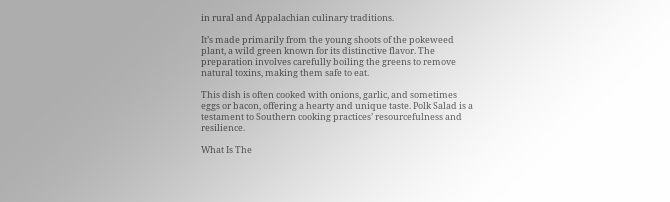in rural and Appalachian culinary traditions.

It’s made primarily from the young shoots of the pokeweed plant, a wild green known for its distinctive flavor. The preparation involves carefully boiling the greens to remove natural toxins, making them safe to eat.

This dish is often cooked with onions, garlic, and sometimes eggs or bacon, offering a hearty and unique taste. Polk Salad is a testament to Southern cooking practices’ resourcefulness and resilience.

What Is The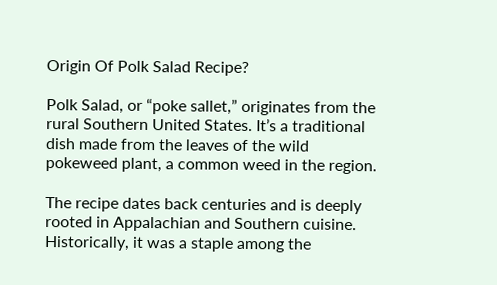Origin Of Polk Salad Recipe?

Polk Salad, or “poke sallet,” originates from the rural Southern United States. It’s a traditional dish made from the leaves of the wild pokeweed plant, a common weed in the region.

The recipe dates back centuries and is deeply rooted in Appalachian and Southern cuisine. Historically, it was a staple among the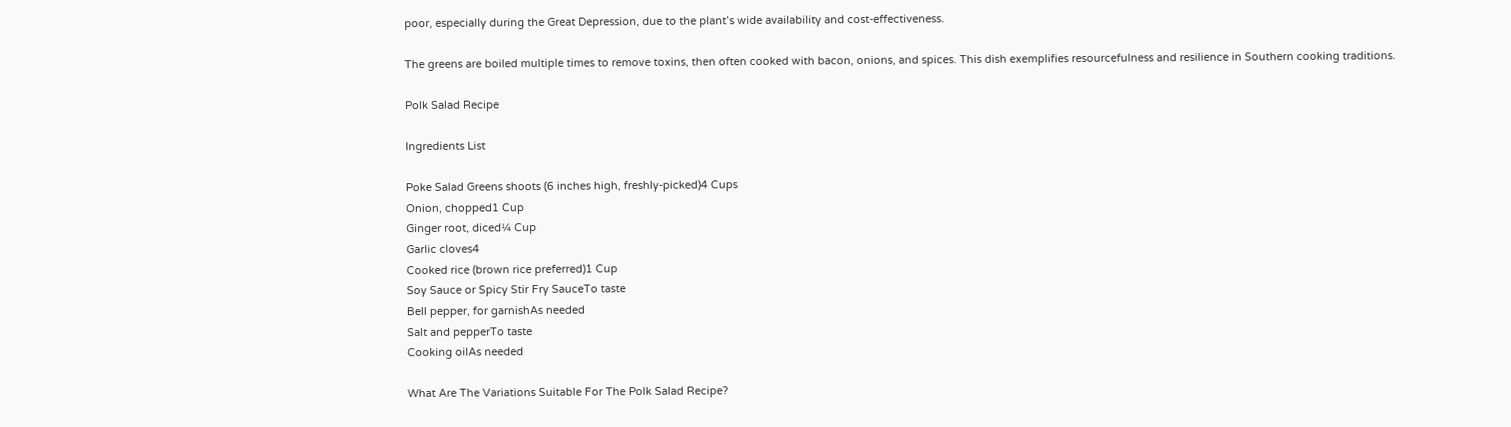poor, especially during the Great Depression, due to the plant’s wide availability and cost-effectiveness.

The greens are boiled multiple times to remove toxins, then often cooked with bacon, onions, and spices. This dish exemplifies resourcefulness and resilience in Southern cooking traditions.

Polk Salad Recipe

Ingredients List

Poke Salad Greens shoots (6 inches high, freshly-picked)4 Cups
Onion, chopped1 Cup
Ginger root, diced¼ Cup
Garlic cloves4
Cooked rice (brown rice preferred)1 Cup
Soy Sauce or Spicy Stir Fry SauceTo taste
Bell pepper, for garnishAs needed
Salt and pepperTo taste
Cooking oilAs needed

What Are The Variations Suitable For The Polk Salad Recipe?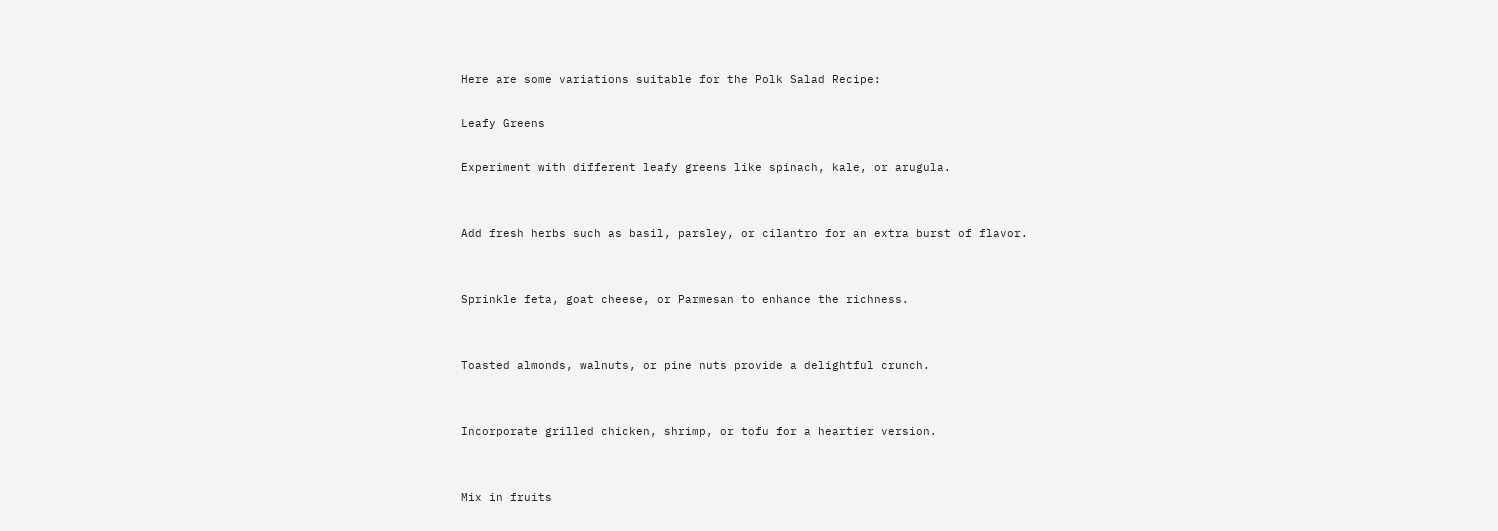Here are some variations suitable for the Polk Salad Recipe:

Leafy Greens

Experiment with different leafy greens like spinach, kale, or arugula.


Add fresh herbs such as basil, parsley, or cilantro for an extra burst of flavor.


Sprinkle feta, goat cheese, or Parmesan to enhance the richness.


Toasted almonds, walnuts, or pine nuts provide a delightful crunch.


Incorporate grilled chicken, shrimp, or tofu for a heartier version.


Mix in fruits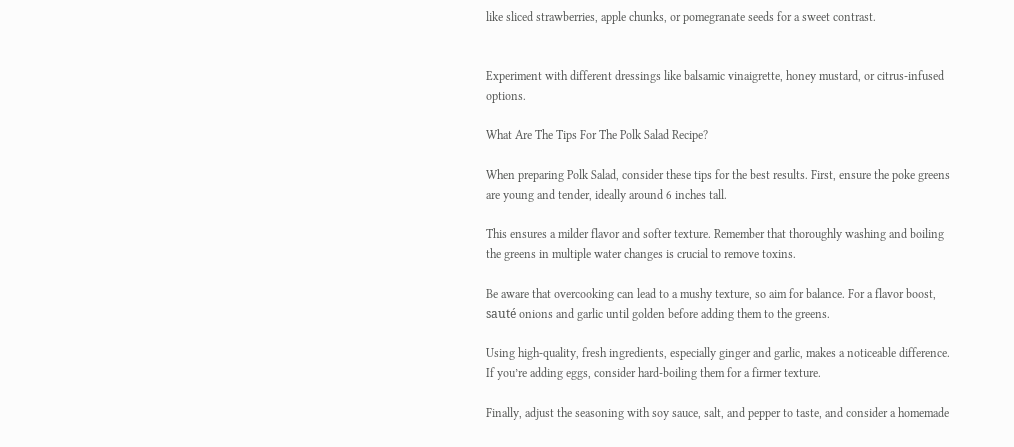like sliced strawberries, apple chunks, or pomegranate seeds for a sweet contrast.


Experiment with different dressings like balsamic vinaigrette, honey mustard, or citrus-infused options.

What Are The Tips For The Polk Salad Recipe?

When preparing Polk Salad, consider these tips for the best results. First, ensure the poke greens are young and tender, ideally around 6 inches tall.

This ensures a milder flavor and softer texture. Remember that thoroughly washing and boiling the greens in multiple water changes is crucial to remove toxins.

Be aware that overcooking can lead to a mushy texture, so aim for balance. For a flavor boost, sauté onions and garlic until golden before adding them to the greens.

Using high-quality, fresh ingredients, especially ginger and garlic, makes a noticeable difference. If you’re adding eggs, consider hard-boiling them for a firmer texture.

Finally, adjust the seasoning with soy sauce, salt, and pepper to taste, and consider a homemade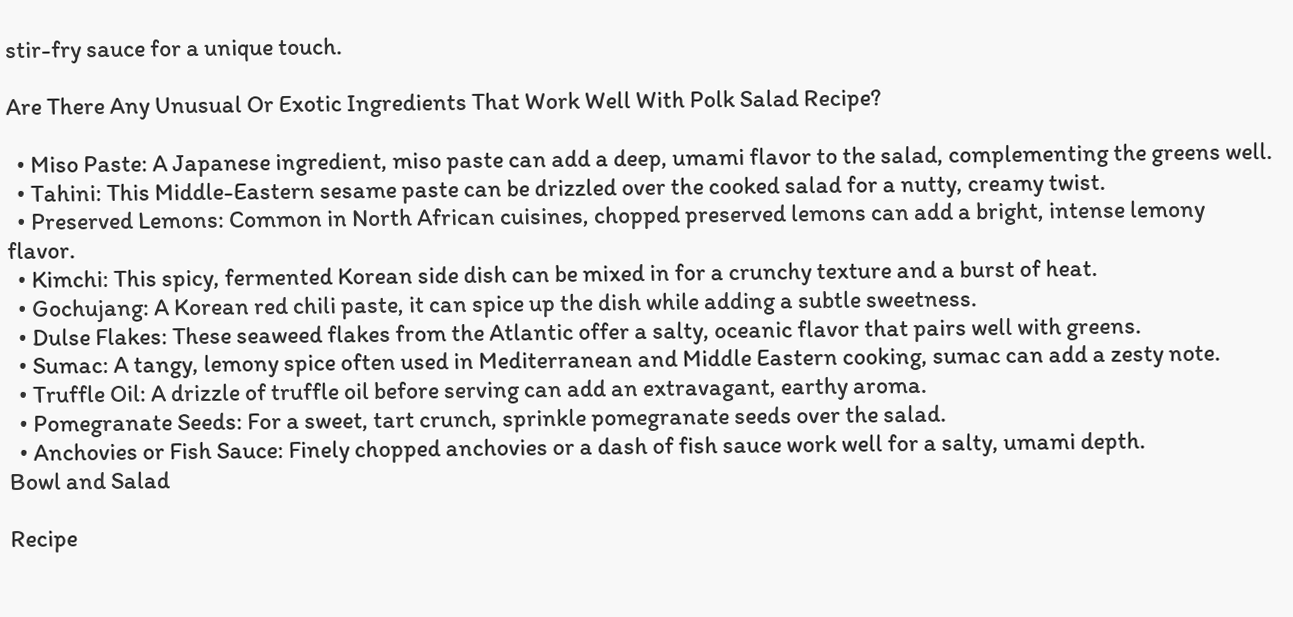stir-fry sauce for a unique touch.

Are There Any Unusual Or Exotic Ingredients That Work Well With Polk Salad Recipe?

  • Miso Paste: A Japanese ingredient, miso paste can add a deep, umami flavor to the salad, complementing the greens well.
  • Tahini: This Middle-Eastern sesame paste can be drizzled over the cooked salad for a nutty, creamy twist.
  • Preserved Lemons: Common in North African cuisines, chopped preserved lemons can add a bright, intense lemony flavor.
  • Kimchi: This spicy, fermented Korean side dish can be mixed in for a crunchy texture and a burst of heat.
  • Gochujang: A Korean red chili paste, it can spice up the dish while adding a subtle sweetness.
  • Dulse Flakes: These seaweed flakes from the Atlantic offer a salty, oceanic flavor that pairs well with greens.
  • Sumac: A tangy, lemony spice often used in Mediterranean and Middle Eastern cooking, sumac can add a zesty note.
  • Truffle Oil: A drizzle of truffle oil before serving can add an extravagant, earthy aroma.
  • Pomegranate Seeds: For a sweet, tart crunch, sprinkle pomegranate seeds over the salad.
  • Anchovies or Fish Sauce: Finely chopped anchovies or a dash of fish sauce work well for a salty, umami depth.
Bowl and Salad

Recipe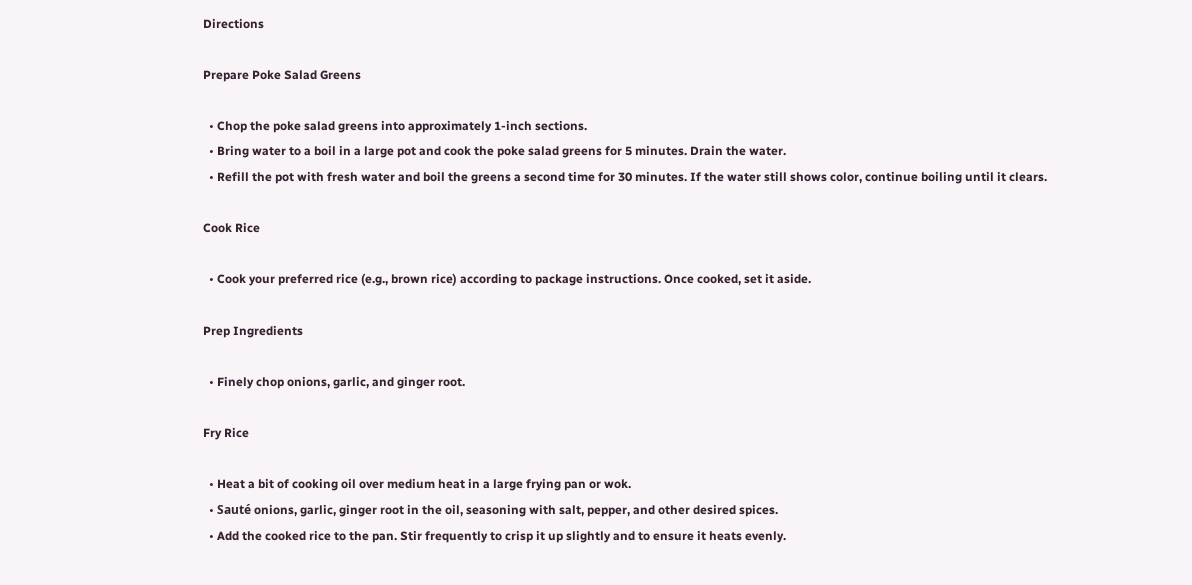Directions

Prepare Poke Salad Greens

  • Chop the poke salad greens into approximately 1-inch sections.
  • Bring water to a boil in a large pot and cook the poke salad greens for 5 minutes. Drain the water.
  • Refill the pot with fresh water and boil the greens a second time for 30 minutes. If the water still shows color, continue boiling until it clears.

Cook Rice

  • Cook your preferred rice (e.g., brown rice) according to package instructions. Once cooked, set it aside.

Prep Ingredients

  • Finely chop onions, garlic, and ginger root.

Fry Rice

  • Heat a bit of cooking oil over medium heat in a large frying pan or wok.
  • Sauté onions, garlic, ginger root in the oil, seasoning with salt, pepper, and other desired spices.
  • Add the cooked rice to the pan. Stir frequently to crisp it up slightly and to ensure it heats evenly.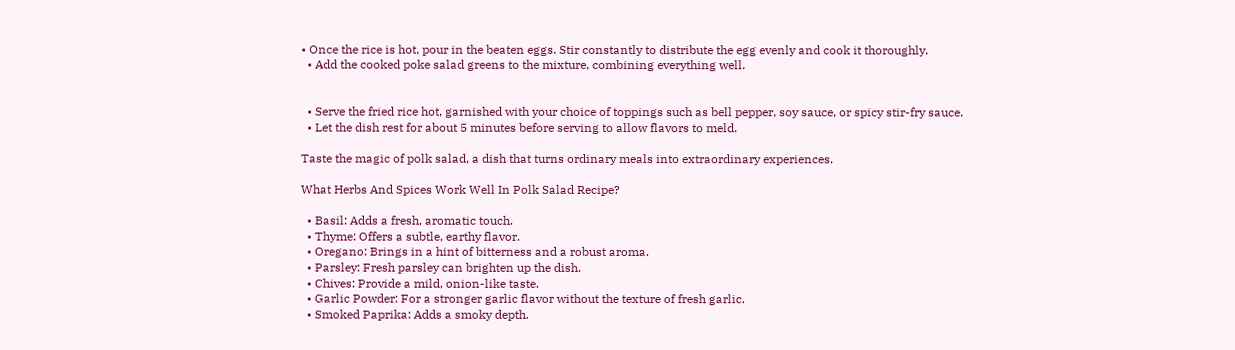• Once the rice is hot, pour in the beaten eggs. Stir constantly to distribute the egg evenly and cook it thoroughly.
  • Add the cooked poke salad greens to the mixture, combining everything well.


  • Serve the fried rice hot, garnished with your choice of toppings such as bell pepper, soy sauce, or spicy stir-fry sauce.
  • Let the dish rest for about 5 minutes before serving to allow flavors to meld.

Taste the magic of polk salad, a dish that turns ordinary meals into extraordinary experiences.

What Herbs And Spices Work Well In Polk Salad Recipe?

  • Basil: Adds a fresh, aromatic touch.
  • Thyme: Offers a subtle, earthy flavor.
  • Oregano: Brings in a hint of bitterness and a robust aroma.
  • Parsley: Fresh parsley can brighten up the dish.
  • Chives: Provide a mild, onion-like taste.
  • Garlic Powder: For a stronger garlic flavor without the texture of fresh garlic.
  • Smoked Paprika: Adds a smoky depth.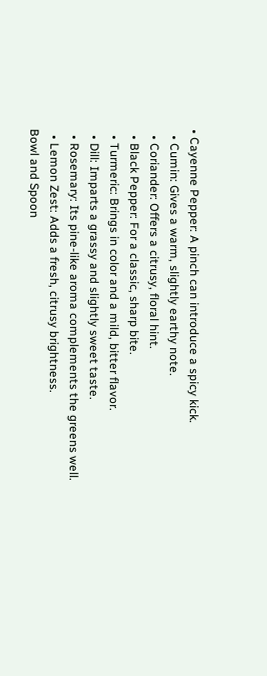• Cayenne Pepper: A pinch can introduce a spicy kick.
  • Cumin: Gives a warm, slightly earthy note.
  • Coriander: Offers a citrusy, floral hint.
  • Black Pepper: For a classic, sharp bite.
  • Turmeric: Brings in color and a mild, bitter flavor.
  • Dill: Imparts a grassy and slightly sweet taste.
  • Rosemary: Its pine-like aroma complements the greens well.
  • Lemon Zest: Adds a fresh, citrusy brightness.
Bowl and Spoon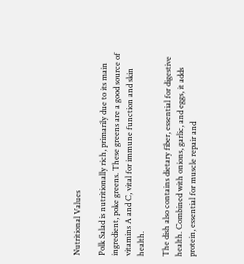Nutritional Values

Polk Salad is nutritionally rich, primarily due to its main ingredient, poke greens. These greens are a good source of vitamins A and C, vital for immune function and skin health.

The dish also contains dietary fiber, essential for digestive health. Combined with onions, garlic, and eggs, it adds protein, essential for muscle repair and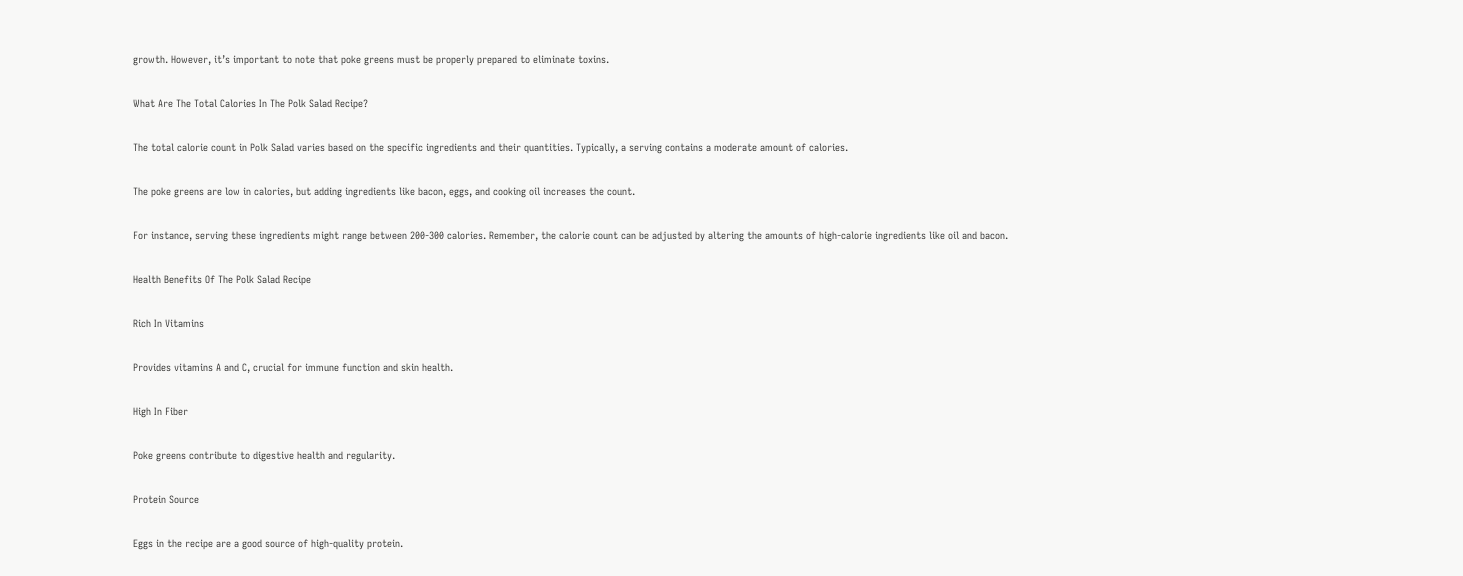growth. However, it’s important to note that poke greens must be properly prepared to eliminate toxins.

What Are The Total Calories In The Polk Salad Recipe?

The total calorie count in Polk Salad varies based on the specific ingredients and their quantities. Typically, a serving contains a moderate amount of calories.

The poke greens are low in calories, but adding ingredients like bacon, eggs, and cooking oil increases the count.

For instance, serving these ingredients might range between 200-300 calories. Remember, the calorie count can be adjusted by altering the amounts of high-calorie ingredients like oil and bacon.

Health Benefits Of The Polk Salad Recipe

Rich In Vitamins

Provides vitamins A and C, crucial for immune function and skin health.

High In Fiber

Poke greens contribute to digestive health and regularity.

Protein Source

Eggs in the recipe are a good source of high-quality protein.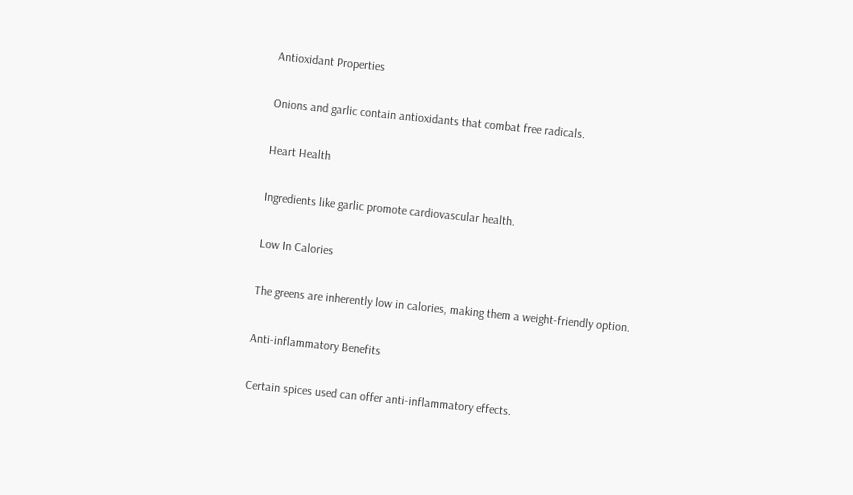Antioxidant Properties

Onions and garlic contain antioxidants that combat free radicals.

Heart Health

Ingredients like garlic promote cardiovascular health.

Low In Calories

The greens are inherently low in calories, making them a weight-friendly option.

Anti-inflammatory Benefits

Certain spices used can offer anti-inflammatory effects.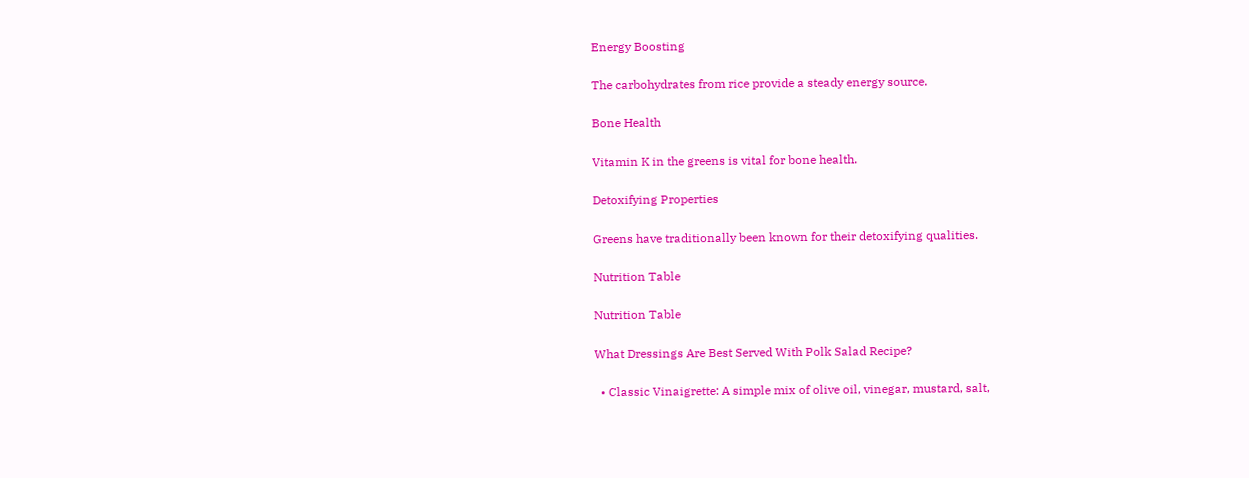Energy Boosting

The carbohydrates from rice provide a steady energy source.

Bone Health

Vitamin K in the greens is vital for bone health.

Detoxifying Properties

Greens have traditionally been known for their detoxifying qualities.

Nutrition Table

Nutrition Table

What Dressings Are Best Served With Polk Salad Recipe?

  • Classic Vinaigrette: A simple mix of olive oil, vinegar, mustard, salt,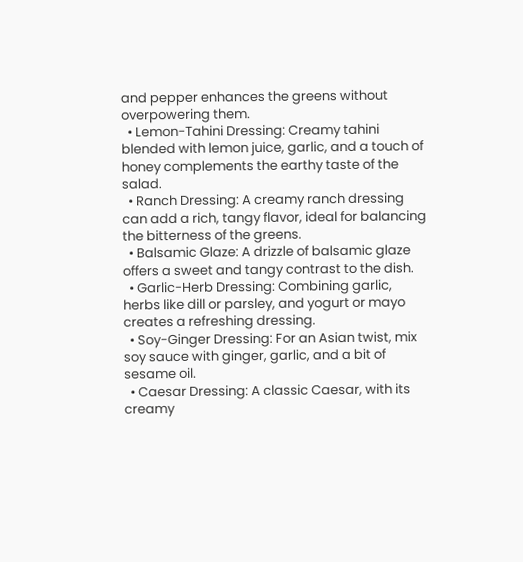and pepper enhances the greens without overpowering them.
  • Lemon-Tahini Dressing: Creamy tahini blended with lemon juice, garlic, and a touch of honey complements the earthy taste of the salad.
  • Ranch Dressing: A creamy ranch dressing can add a rich, tangy flavor, ideal for balancing the bitterness of the greens.
  • Balsamic Glaze: A drizzle of balsamic glaze offers a sweet and tangy contrast to the dish.
  • Garlic-Herb Dressing: Combining garlic, herbs like dill or parsley, and yogurt or mayo creates a refreshing dressing.
  • Soy-Ginger Dressing: For an Asian twist, mix soy sauce with ginger, garlic, and a bit of sesame oil.
  • Caesar Dressing: A classic Caesar, with its creamy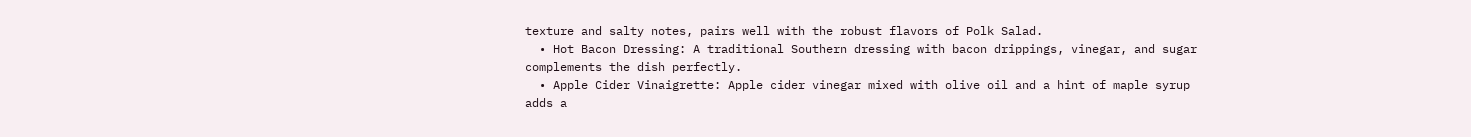texture and salty notes, pairs well with the robust flavors of Polk Salad.
  • Hot Bacon Dressing: A traditional Southern dressing with bacon drippings, vinegar, and sugar complements the dish perfectly.
  • Apple Cider Vinaigrette: Apple cider vinegar mixed with olive oil and a hint of maple syrup adds a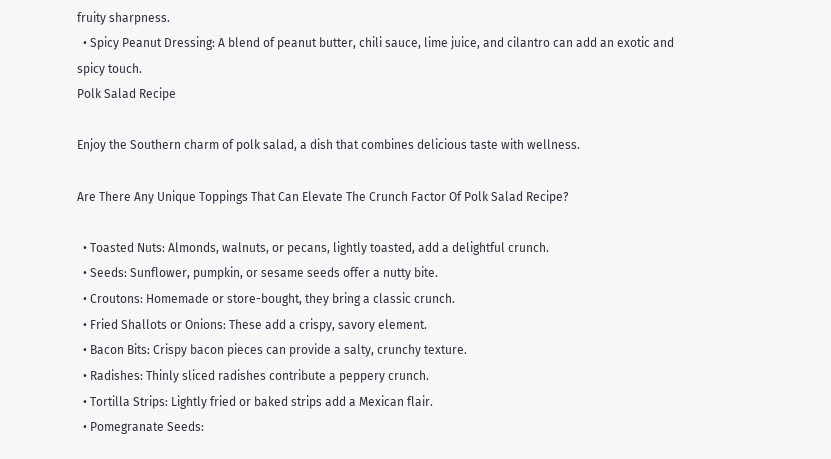fruity sharpness.
  • Spicy Peanut Dressing: A blend of peanut butter, chili sauce, lime juice, and cilantro can add an exotic and spicy touch.
Polk Salad Recipe

Enjoy the Southern charm of polk salad, a dish that combines delicious taste with wellness.

Are There Any Unique Toppings That Can Elevate The Crunch Factor Of Polk Salad Recipe?

  • Toasted Nuts: Almonds, walnuts, or pecans, lightly toasted, add a delightful crunch.
  • Seeds: Sunflower, pumpkin, or sesame seeds offer a nutty bite.
  • Croutons: Homemade or store-bought, they bring a classic crunch.
  • Fried Shallots or Onions: These add a crispy, savory element.
  • Bacon Bits: Crispy bacon pieces can provide a salty, crunchy texture.
  • Radishes: Thinly sliced radishes contribute a peppery crunch.
  • Tortilla Strips: Lightly fried or baked strips add a Mexican flair.
  • Pomegranate Seeds: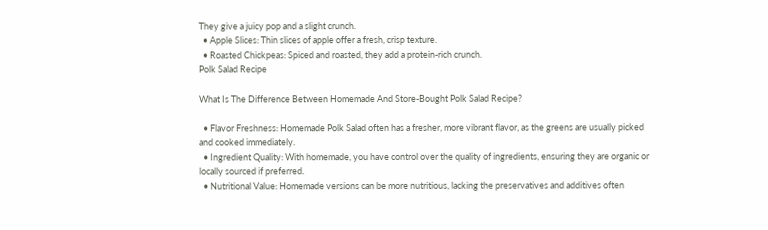They give a juicy pop and a slight crunch.
  • Apple Slices: Thin slices of apple offer a fresh, crisp texture.
  • Roasted Chickpeas: Spiced and roasted, they add a protein-rich crunch.
Polk Salad Recipe

What Is The Difference Between Homemade And Store-Bought Polk Salad Recipe?

  • Flavor Freshness: Homemade Polk Salad often has a fresher, more vibrant flavor, as the greens are usually picked and cooked immediately.
  • Ingredient Quality: With homemade, you have control over the quality of ingredients, ensuring they are organic or locally sourced if preferred.
  • Nutritional Value: Homemade versions can be more nutritious, lacking the preservatives and additives often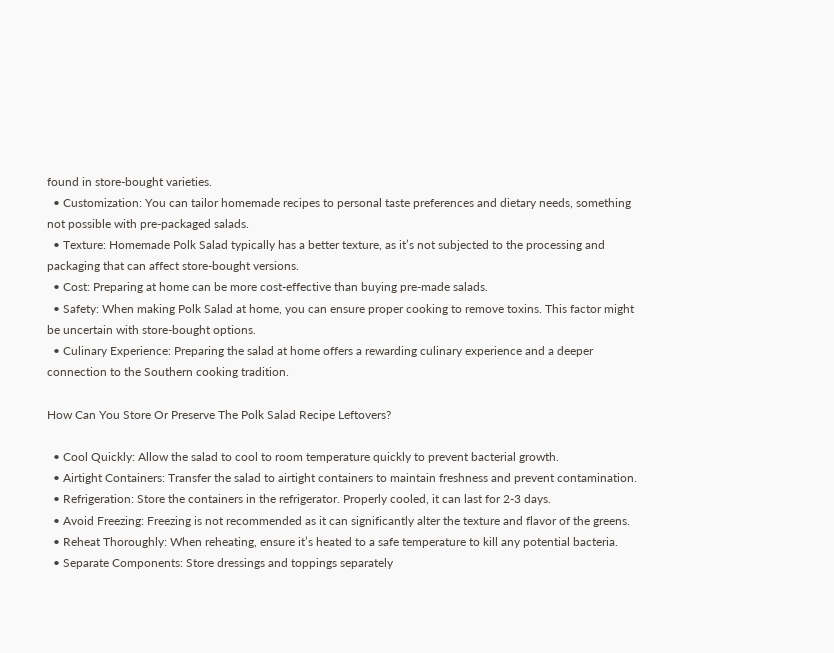found in store-bought varieties.
  • Customization: You can tailor homemade recipes to personal taste preferences and dietary needs, something not possible with pre-packaged salads.
  • Texture: Homemade Polk Salad typically has a better texture, as it’s not subjected to the processing and packaging that can affect store-bought versions.
  • Cost: Preparing at home can be more cost-effective than buying pre-made salads.
  • Safety: When making Polk Salad at home, you can ensure proper cooking to remove toxins. This factor might be uncertain with store-bought options.
  • Culinary Experience: Preparing the salad at home offers a rewarding culinary experience and a deeper connection to the Southern cooking tradition.

How Can You Store Or Preserve The Polk Salad Recipe Leftovers?

  • Cool Quickly: Allow the salad to cool to room temperature quickly to prevent bacterial growth.
  • Airtight Containers: Transfer the salad to airtight containers to maintain freshness and prevent contamination.
  • Refrigeration: Store the containers in the refrigerator. Properly cooled, it can last for 2-3 days.
  • Avoid Freezing: Freezing is not recommended as it can significantly alter the texture and flavor of the greens.
  • Reheat Thoroughly: When reheating, ensure it’s heated to a safe temperature to kill any potential bacteria.
  • Separate Components: Store dressings and toppings separately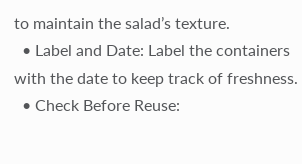to maintain the salad’s texture.
  • Label and Date: Label the containers with the date to keep track of freshness.
  • Check Before Reuse: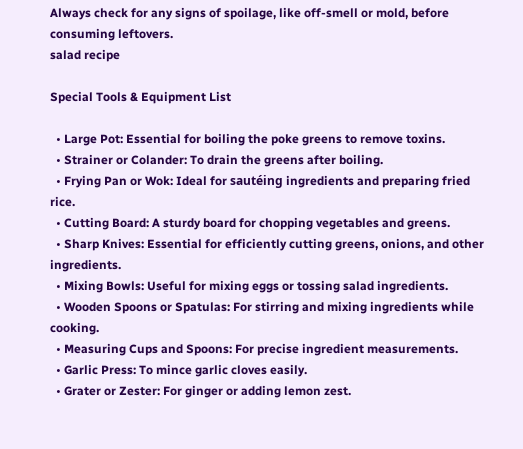Always check for any signs of spoilage, like off-smell or mold, before consuming leftovers.
salad recipe

Special Tools & Equipment List

  • Large Pot: Essential for boiling the poke greens to remove toxins.
  • Strainer or Colander: To drain the greens after boiling.
  • Frying Pan or Wok: Ideal for sautéing ingredients and preparing fried rice.
  • Cutting Board: A sturdy board for chopping vegetables and greens.
  • Sharp Knives: Essential for efficiently cutting greens, onions, and other ingredients.
  • Mixing Bowls: Useful for mixing eggs or tossing salad ingredients.
  • Wooden Spoons or Spatulas: For stirring and mixing ingredients while cooking.
  • Measuring Cups and Spoons: For precise ingredient measurements.
  • Garlic Press: To mince garlic cloves easily.
  • Grater or Zester: For ginger or adding lemon zest.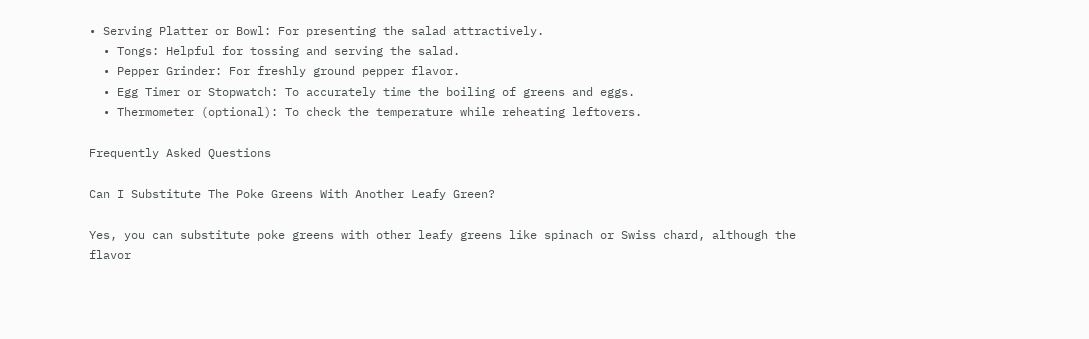• Serving Platter or Bowl: For presenting the salad attractively.
  • Tongs: Helpful for tossing and serving the salad.
  • Pepper Grinder: For freshly ground pepper flavor.
  • Egg Timer or Stopwatch: To accurately time the boiling of greens and eggs.
  • Thermometer (optional): To check the temperature while reheating leftovers.

Frequently Asked Questions

Can I Substitute The Poke Greens With Another Leafy Green?

Yes, you can substitute poke greens with other leafy greens like spinach or Swiss chard, although the flavor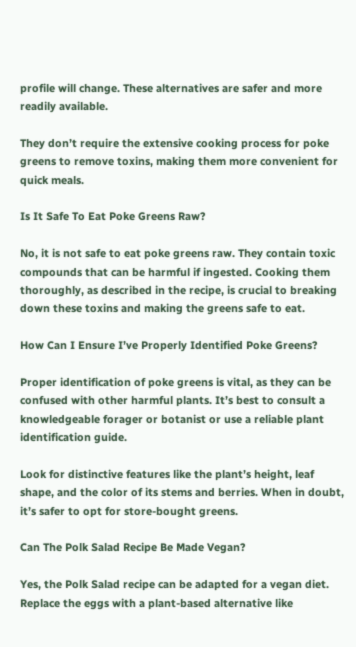profile will change. These alternatives are safer and more readily available.

They don’t require the extensive cooking process for poke greens to remove toxins, making them more convenient for quick meals.

Is It Safe To Eat Poke Greens Raw?

No, it is not safe to eat poke greens raw. They contain toxic compounds that can be harmful if ingested. Cooking them thoroughly, as described in the recipe, is crucial to breaking down these toxins and making the greens safe to eat.

How Can I Ensure I’ve Properly Identified Poke Greens?

Proper identification of poke greens is vital, as they can be confused with other harmful plants. It’s best to consult a knowledgeable forager or botanist or use a reliable plant identification guide.

Look for distinctive features like the plant’s height, leaf shape, and the color of its stems and berries. When in doubt, it’s safer to opt for store-bought greens.

Can The Polk Salad Recipe Be Made Vegan?

Yes, the Polk Salad recipe can be adapted for a vegan diet. Replace the eggs with a plant-based alternative like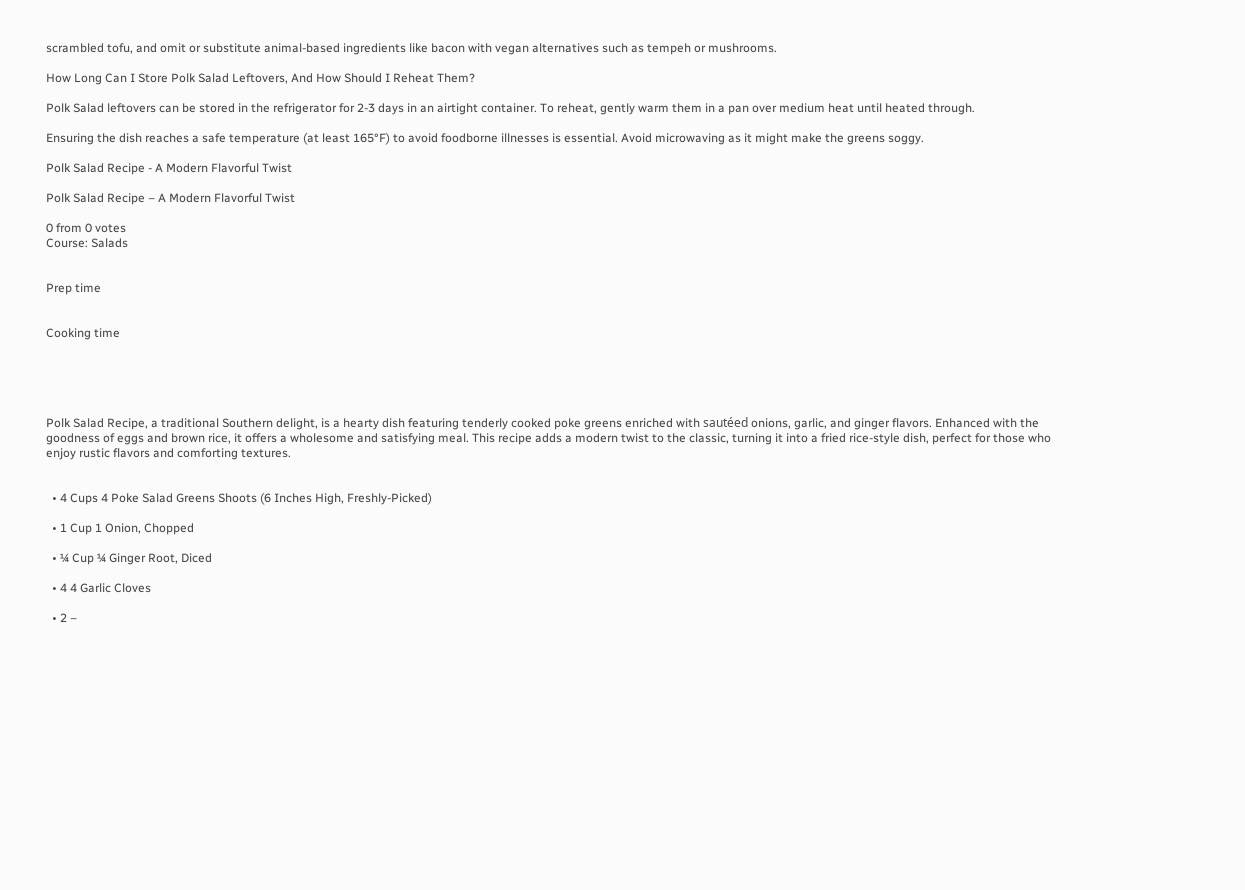scrambled tofu, and omit or substitute animal-based ingredients like bacon with vegan alternatives such as tempeh or mushrooms.

How Long Can I Store Polk Salad Leftovers, And How Should I Reheat Them?

Polk Salad leftovers can be stored in the refrigerator for 2-3 days in an airtight container. To reheat, gently warm them in a pan over medium heat until heated through.

Ensuring the dish reaches a safe temperature (at least 165°F) to avoid foodborne illnesses is essential. Avoid microwaving as it might make the greens soggy.

Polk Salad Recipe - A Modern Flavorful Twist

Polk Salad Recipe – A Modern Flavorful Twist

0 from 0 votes
Course: Salads


Prep time


Cooking time





Polk Salad Recipe, a traditional Southern delight, is a hearty dish featuring tenderly cooked poke greens enriched with sautéed onions, garlic, and ginger flavors. Enhanced with the goodness of eggs and brown rice, it offers a wholesome and satisfying meal. This recipe adds a modern twist to the classic, turning it into a fried rice-style dish, perfect for those who enjoy rustic flavors and comforting textures.


  • 4 Cups 4 Poke Salad Greens Shoots (6 Inches High, Freshly-Picked)

  • 1 Cup 1 Onion, Chopped

  • ¼ Cup ¼ Ginger Root, Diced

  • 4 4 Garlic Cloves

  • 2 –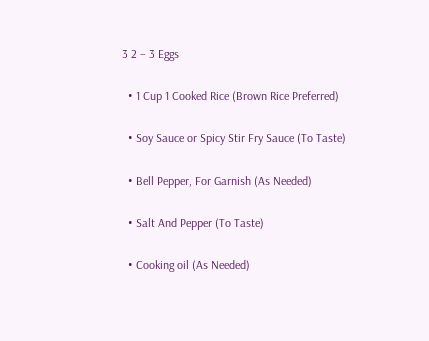3 2 – 3 Eggs

  • 1 Cup 1 Cooked Rice (Brown Rice Preferred)

  • Soy Sauce or Spicy Stir Fry Sauce (To Taste)

  • Bell Pepper, For Garnish (As Needed)

  • Salt And Pepper (To Taste)

  • Cooking oil (As Needed)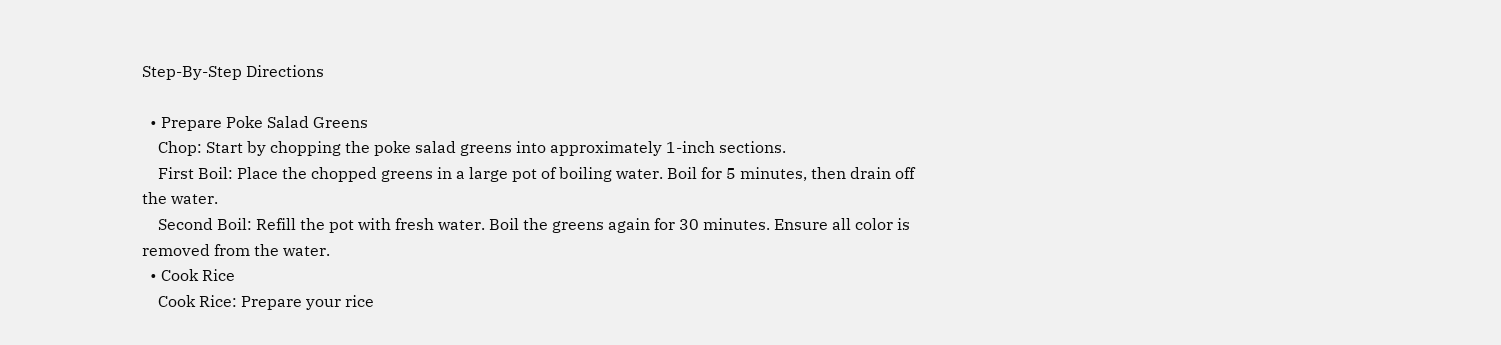Step-By-Step Directions

  • Prepare Poke Salad Greens
    Chop: Start by chopping the poke salad greens into approximately 1-inch sections.
    First Boil: Place the chopped greens in a large pot of boiling water. Boil for 5 minutes, then drain off the water.
    Second Boil: Refill the pot with fresh water. Boil the greens again for 30 minutes. Ensure all color is removed from the water.
  • Cook Rice
    Cook Rice: Prepare your rice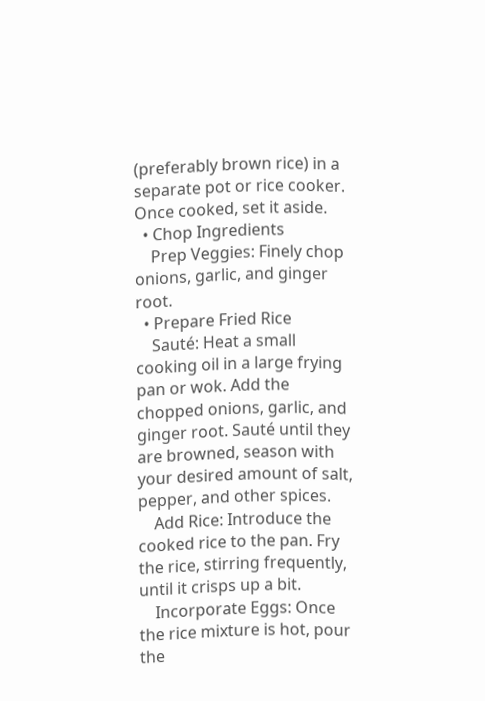(preferably brown rice) in a separate pot or rice cooker. Once cooked, set it aside.
  • Chop Ingredients
    Prep Veggies: Finely chop onions, garlic, and ginger root.
  • Prepare Fried Rice
    Sauté: Heat a small cooking oil in a large frying pan or wok. Add the chopped onions, garlic, and ginger root. Sauté until they are browned, season with your desired amount of salt, pepper, and other spices.
    Add Rice: Introduce the cooked rice to the pan. Fry the rice, stirring frequently, until it crisps up a bit.
    Incorporate Eggs: Once the rice mixture is hot, pour the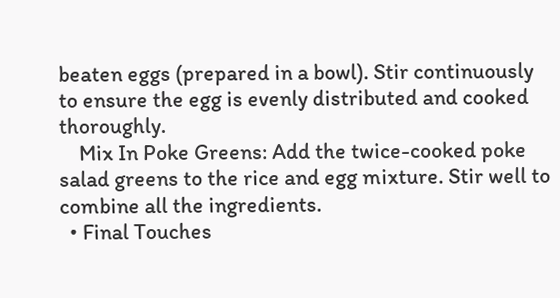beaten eggs (prepared in a bowl). Stir continuously to ensure the egg is evenly distributed and cooked thoroughly.
    Mix In Poke Greens: Add the twice-cooked poke salad greens to the rice and egg mixture. Stir well to combine all the ingredients.
  • Final Touches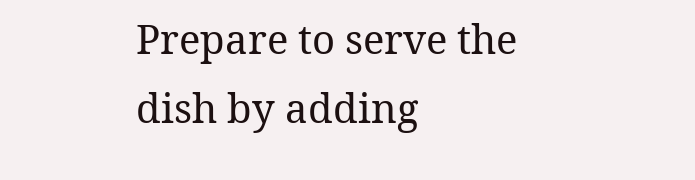Prepare to serve the dish by adding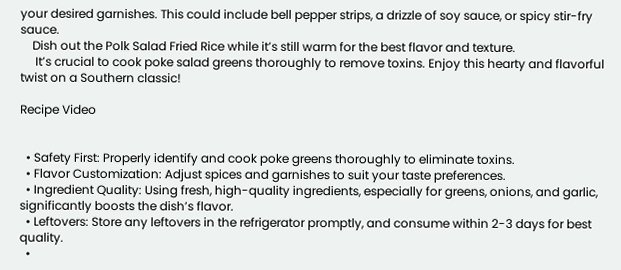your desired garnishes. This could include bell pepper strips, a drizzle of soy sauce, or spicy stir-fry sauce.
    Dish out the Polk Salad Fried Rice while it’s still warm for the best flavor and texture.
     It’s crucial to cook poke salad greens thoroughly to remove toxins. Enjoy this hearty and flavorful twist on a Southern classic!

Recipe Video


  • Safety First: Properly identify and cook poke greens thoroughly to eliminate toxins.
  • Flavor Customization: Adjust spices and garnishes to suit your taste preferences.
  • Ingredient Quality: Using fresh, high-quality ingredients, especially for greens, onions, and garlic, significantly boosts the dish’s flavor.
  • Leftovers: Store any leftovers in the refrigerator promptly, and consume within 2-3 days for best quality.
  •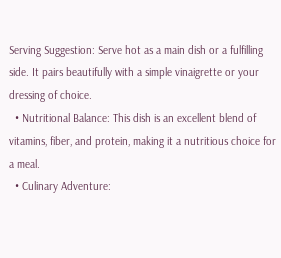Serving Suggestion: Serve hot as a main dish or a fulfilling side. It pairs beautifully with a simple vinaigrette or your dressing of choice.
  • Nutritional Balance: This dish is an excellent blend of vitamins, fiber, and protein, making it a nutritious choice for a meal.
  • Culinary Adventure: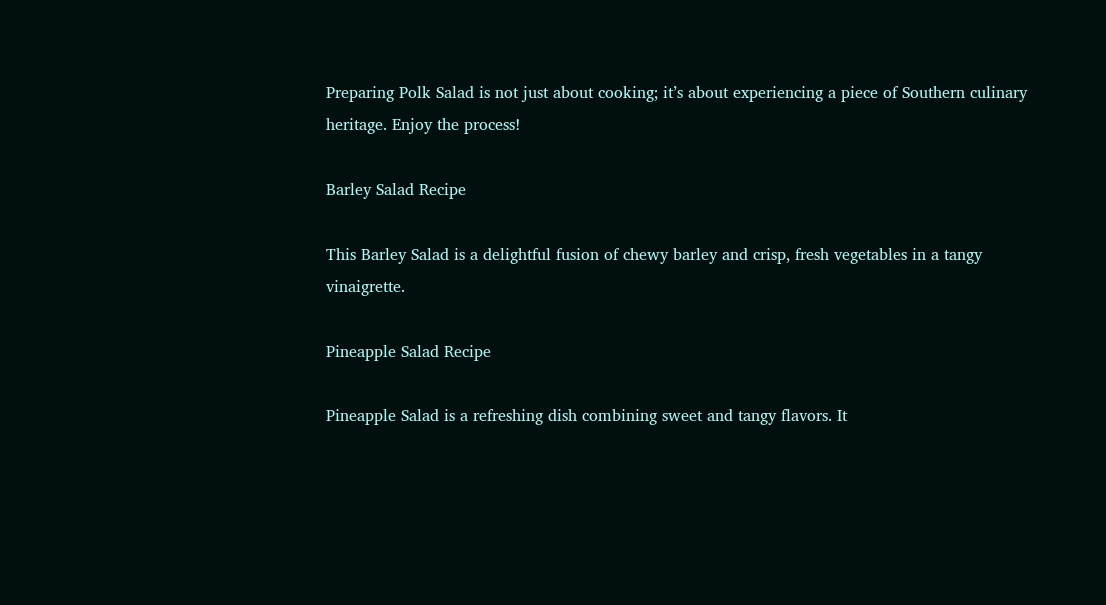Preparing Polk Salad is not just about cooking; it’s about experiencing a piece of Southern culinary heritage. Enjoy the process!

Barley Salad Recipe

This Barley Salad is a delightful fusion of chewy barley and crisp, fresh vegetables in a tangy vinaigrette.

Pineapple Salad Recipe

Pineapple Salad is a refreshing dish combining sweet and tangy flavors. It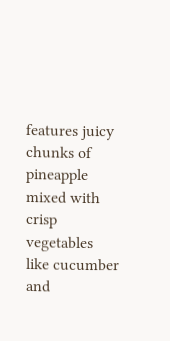features juicy chunks of pineapple mixed with crisp vegetables like cucumber and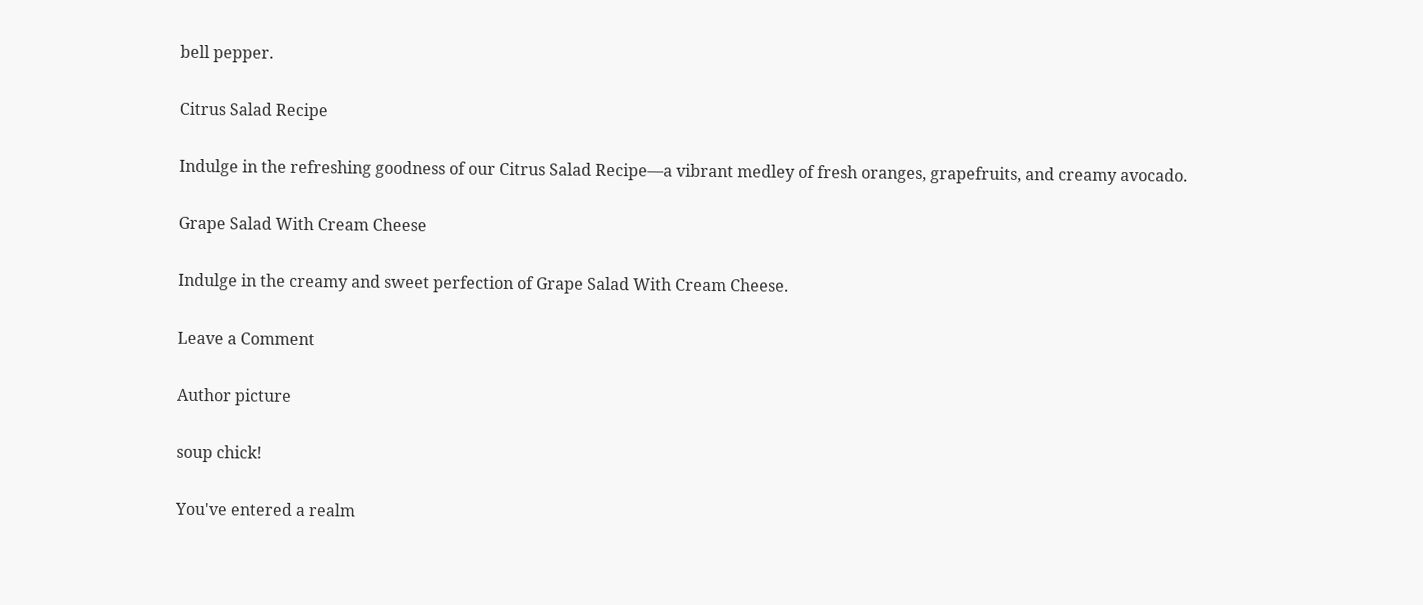bell pepper.

Citrus Salad Recipe

Indulge in the refreshing goodness of our Citrus Salad Recipe—a vibrant medley of fresh oranges, grapefruits, and creamy avocado.

Grape Salad With Cream Cheese

Indulge in the creamy and sweet perfection of Grape Salad With Cream Cheese.

Leave a Comment

Author picture

soup chick!

You've entered a realm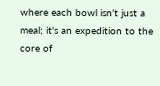where each bowl isn't just a meal; it's an expedition to the core of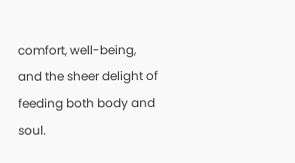comfort, well-being, and the sheer delight of feeding both body and soul.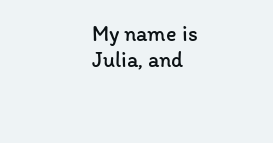My name is Julia, and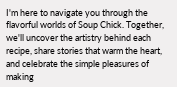I'm here to navigate you through the flavorful worlds of Soup Chick. Together, we'll uncover the artistry behind each recipe, share stories that warm the heart, and celebrate the simple pleasures of making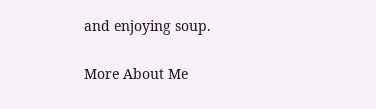and enjoying soup.

More About Me